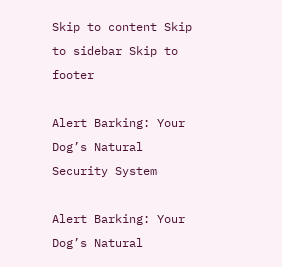Skip to content Skip to sidebar Skip to footer

Alert Barking: Your Dog’s Natural Security System

Alert Barking: Your Dog’s Natural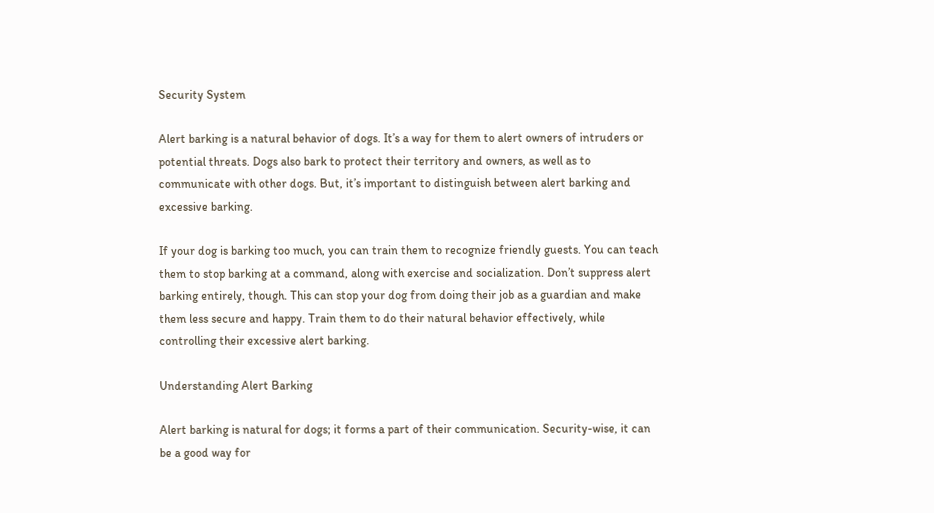Security System

Alert barking is a natural behavior of dogs. It’s a way for them to alert owners of intruders or potential threats. Dogs also bark to protect their territory and owners, as well as to communicate with other dogs. But, it’s important to distinguish between alert barking and excessive barking.

If your dog is barking too much, you can train them to recognize friendly guests. You can teach them to stop barking at a command, along with exercise and socialization. Don’t suppress alert barking entirely, though. This can stop your dog from doing their job as a guardian and make them less secure and happy. Train them to do their natural behavior effectively, while controlling their excessive alert barking.

Understanding Alert Barking

Alert barking is natural for dogs; it forms a part of their communication. Security-wise, it can be a good way for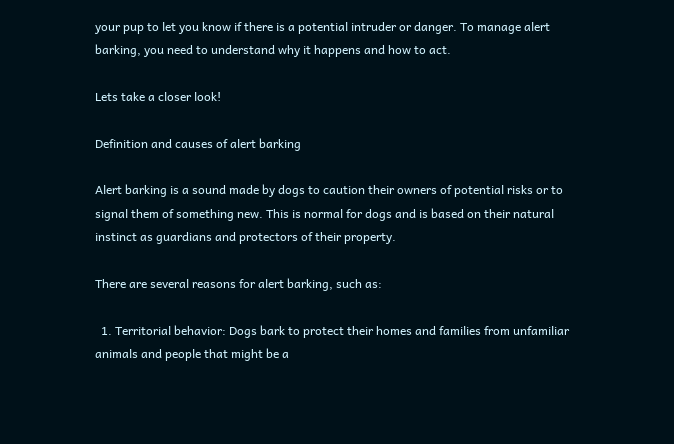your pup to let you know if there is a potential intruder or danger. To manage alert barking, you need to understand why it happens and how to act.

Lets take a closer look!

Definition and causes of alert barking

Alert barking is a sound made by dogs to caution their owners of potential risks or to signal them of something new. This is normal for dogs and is based on their natural instinct as guardians and protectors of their property.

There are several reasons for alert barking, such as:

  1. Territorial behavior: Dogs bark to protect their homes and families from unfamiliar animals and people that might be a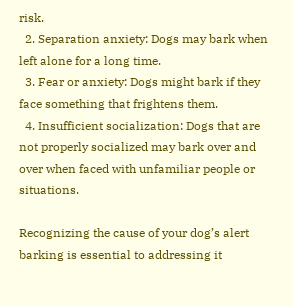risk.
  2. Separation anxiety: Dogs may bark when left alone for a long time.
  3. Fear or anxiety: Dogs might bark if they face something that frightens them.
  4. Insufficient socialization: Dogs that are not properly socialized may bark over and over when faced with unfamiliar people or situations.

Recognizing the cause of your dog’s alert barking is essential to addressing it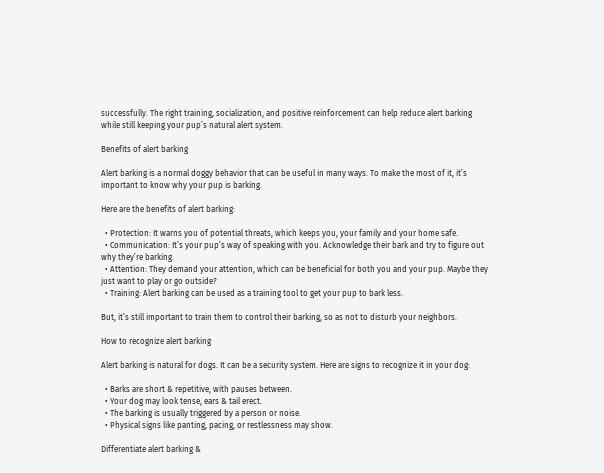successfully. The right training, socialization, and positive reinforcement can help reduce alert barking while still keeping your pup’s natural alert system.

Benefits of alert barking

Alert barking is a normal doggy behavior that can be useful in many ways. To make the most of it, it’s important to know why your pup is barking.

Here are the benefits of alert barking:

  • Protection: It warns you of potential threats, which keeps you, your family and your home safe.
  • Communication: It’s your pup’s way of speaking with you. Acknowledge their bark and try to figure out why they’re barking.
  • Attention: They demand your attention, which can be beneficial for both you and your pup. Maybe they just want to play or go outside?
  • Training: Alert barking can be used as a training tool to get your pup to bark less.

But, it’s still important to train them to control their barking, so as not to disturb your neighbors.

How to recognize alert barking

Alert barking is natural for dogs. It can be a security system. Here are signs to recognize it in your dog:

  • Barks are short & repetitive, with pauses between.
  • Your dog may look tense, ears & tail erect.
  • The barking is usually triggered by a person or noise.
  • Physical signs like panting, pacing, or restlessness may show.

Differentiate alert barking &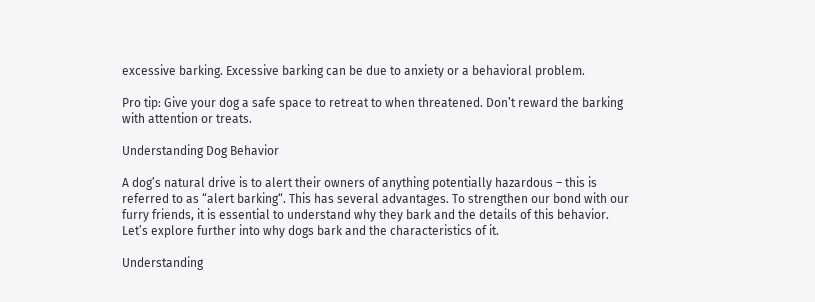excessive barking. Excessive barking can be due to anxiety or a behavioral problem.

Pro tip: Give your dog a safe space to retreat to when threatened. Don’t reward the barking with attention or treats.

Understanding Dog Behavior

A dog’s natural drive is to alert their owners of anything potentially hazardous – this is referred to as “alert barking“. This has several advantages. To strengthen our bond with our furry friends, it is essential to understand why they bark and the details of this behavior. Let’s explore further into why dogs bark and the characteristics of it.

Understanding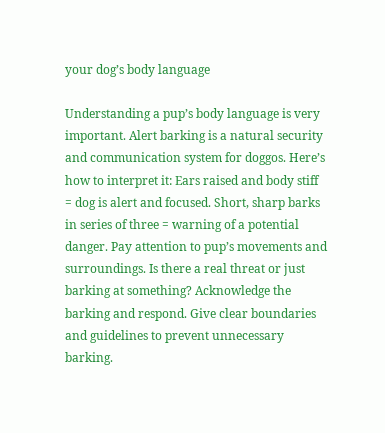your dog’s body language

Understanding a pup’s body language is very important. Alert barking is a natural security and communication system for doggos. Here’s how to interpret it: Ears raised and body stiff = dog is alert and focused. Short, sharp barks in series of three = warning of a potential danger. Pay attention to pup’s movements and surroundings. Is there a real threat or just barking at something? Acknowledge the barking and respond. Give clear boundaries and guidelines to prevent unnecessary barking.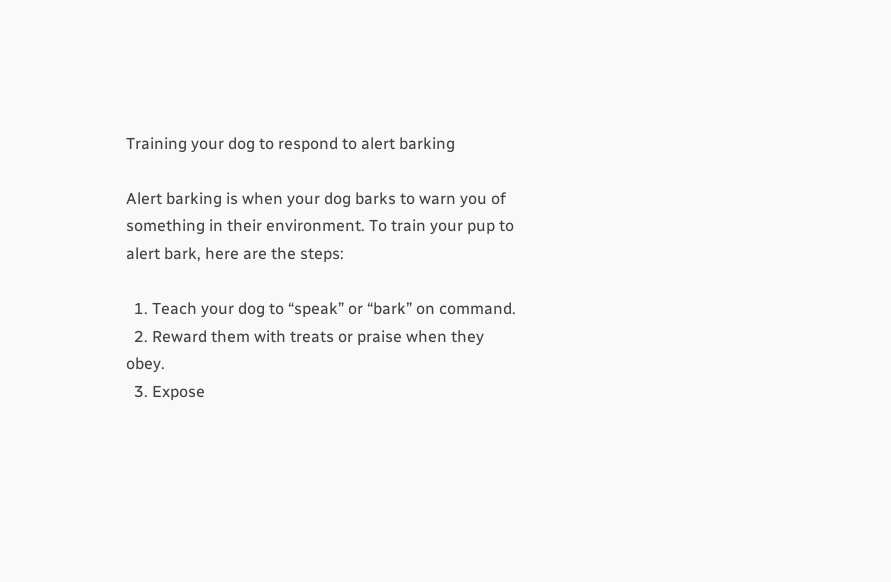Training your dog to respond to alert barking

Alert barking is when your dog barks to warn you of something in their environment. To train your pup to alert bark, here are the steps:

  1. Teach your dog to “speak” or “bark” on command.
  2. Reward them with treats or praise when they obey.
  3. Expose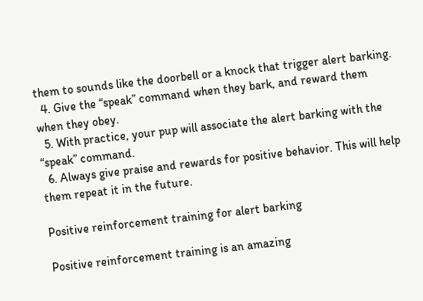them to sounds like the doorbell or a knock that trigger alert barking.
  4. Give the “speak” command when they bark, and reward them when they obey.
  5. With practice, your pup will associate the alert barking with the “speak” command.
  6. Always give praise and rewards for positive behavior. This will help them repeat it in the future.

Positive reinforcement training for alert barking

Positive reinforcement training is an amazing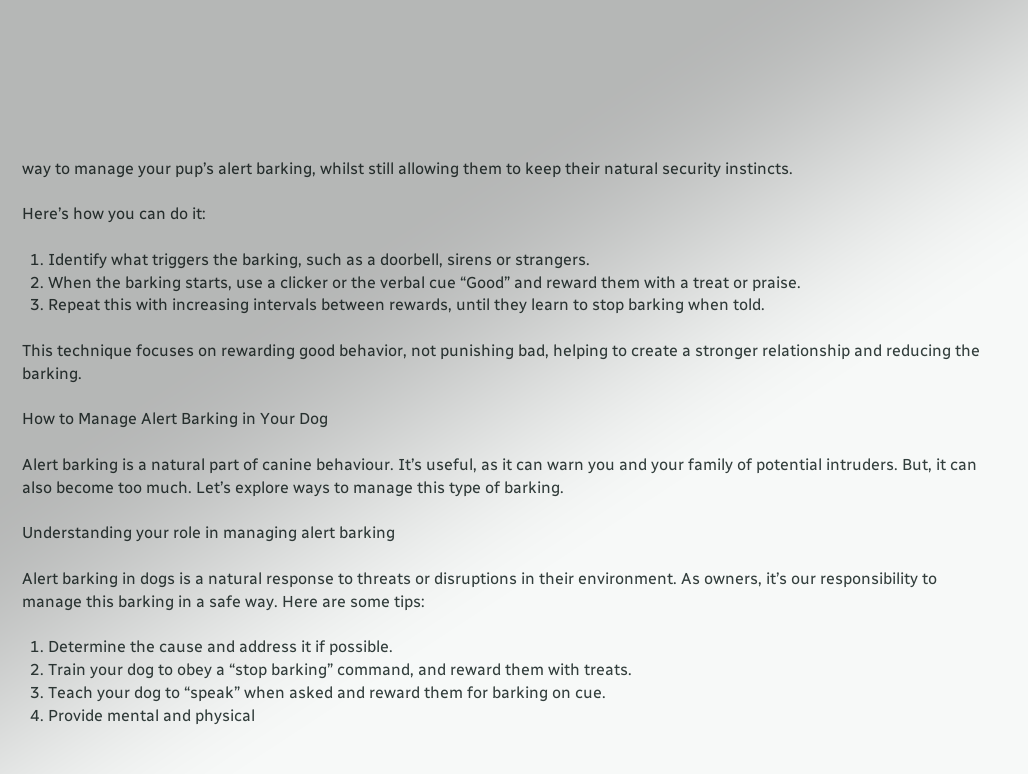way to manage your pup’s alert barking, whilst still allowing them to keep their natural security instincts.

Here’s how you can do it:

  1. Identify what triggers the barking, such as a doorbell, sirens or strangers.
  2. When the barking starts, use a clicker or the verbal cue “Good” and reward them with a treat or praise.
  3. Repeat this with increasing intervals between rewards, until they learn to stop barking when told.

This technique focuses on rewarding good behavior, not punishing bad, helping to create a stronger relationship and reducing the barking.

How to Manage Alert Barking in Your Dog

Alert barking is a natural part of canine behaviour. It’s useful, as it can warn you and your family of potential intruders. But, it can also become too much. Let’s explore ways to manage this type of barking.

Understanding your role in managing alert barking

Alert barking in dogs is a natural response to threats or disruptions in their environment. As owners, it’s our responsibility to manage this barking in a safe way. Here are some tips:

  1. Determine the cause and address it if possible.
  2. Train your dog to obey a “stop barking” command, and reward them with treats.
  3. Teach your dog to “speak” when asked and reward them for barking on cue.
  4. Provide mental and physical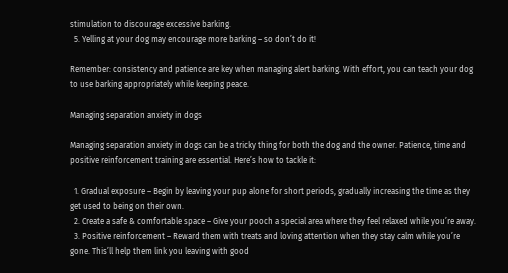stimulation to discourage excessive barking.
  5. Yelling at your dog may encourage more barking – so don’t do it!

Remember: consistency and patience are key when managing alert barking. With effort, you can teach your dog to use barking appropriately while keeping peace.

Managing separation anxiety in dogs

Managing separation anxiety in dogs can be a tricky thing for both the dog and the owner. Patience, time and positive reinforcement training are essential. Here’s how to tackle it:

  1. Gradual exposure – Begin by leaving your pup alone for short periods, gradually increasing the time as they get used to being on their own.
  2. Create a safe & comfortable space – Give your pooch a special area where they feel relaxed while you’re away.
  3. Positive reinforcement – Reward them with treats and loving attention when they stay calm while you’re gone. This’ll help them link you leaving with good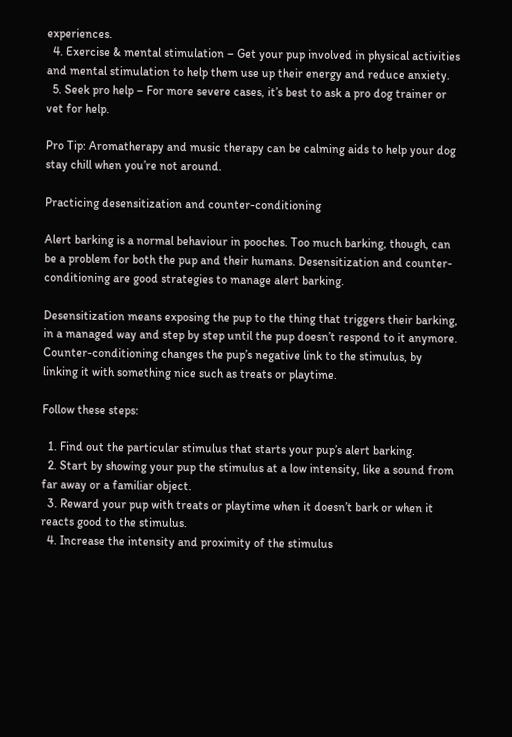experiences.
  4. Exercise & mental stimulation – Get your pup involved in physical activities and mental stimulation to help them use up their energy and reduce anxiety.
  5. Seek pro help – For more severe cases, it’s best to ask a pro dog trainer or vet for help.

Pro Tip: Aromatherapy and music therapy can be calming aids to help your dog stay chill when you’re not around.

Practicing desensitization and counter-conditioning

Alert barking is a normal behaviour in pooches. Too much barking, though, can be a problem for both the pup and their humans. Desensitization and counter-conditioning are good strategies to manage alert barking.

Desensitization means exposing the pup to the thing that triggers their barking, in a managed way and step by step until the pup doesn’t respond to it anymore. Counter-conditioning changes the pup’s negative link to the stimulus, by linking it with something nice such as treats or playtime.

Follow these steps:

  1. Find out the particular stimulus that starts your pup’s alert barking.
  2. Start by showing your pup the stimulus at a low intensity, like a sound from far away or a familiar object.
  3. Reward your pup with treats or playtime when it doesn’t bark or when it reacts good to the stimulus.
  4. Increase the intensity and proximity of the stimulus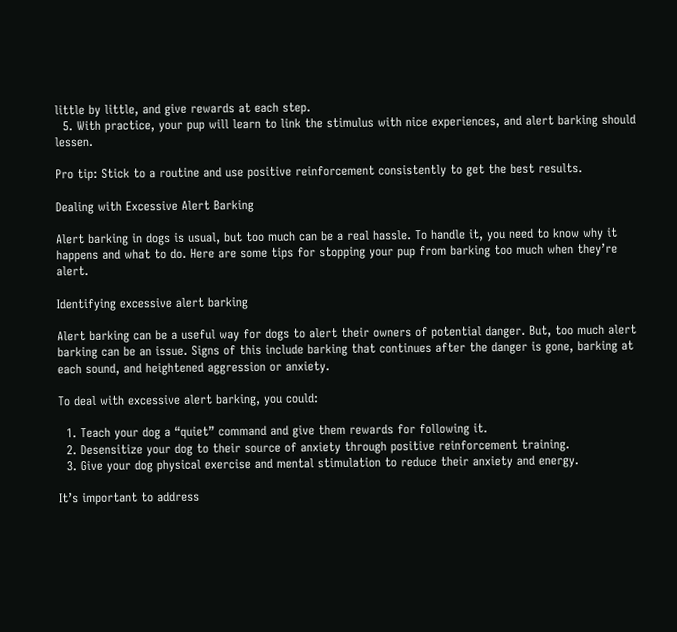little by little, and give rewards at each step.
  5. With practice, your pup will learn to link the stimulus with nice experiences, and alert barking should lessen.

Pro tip: Stick to a routine and use positive reinforcement consistently to get the best results.

Dealing with Excessive Alert Barking

Alert barking in dogs is usual, but too much can be a real hassle. To handle it, you need to know why it happens and what to do. Here are some tips for stopping your pup from barking too much when they’re alert.

Identifying excessive alert barking

Alert barking can be a useful way for dogs to alert their owners of potential danger. But, too much alert barking can be an issue. Signs of this include barking that continues after the danger is gone, barking at each sound, and heightened aggression or anxiety.

To deal with excessive alert barking, you could:

  1. Teach your dog a “quiet” command and give them rewards for following it.
  2. Desensitize your dog to their source of anxiety through positive reinforcement training.
  3. Give your dog physical exercise and mental stimulation to reduce their anxiety and energy.

It’s important to address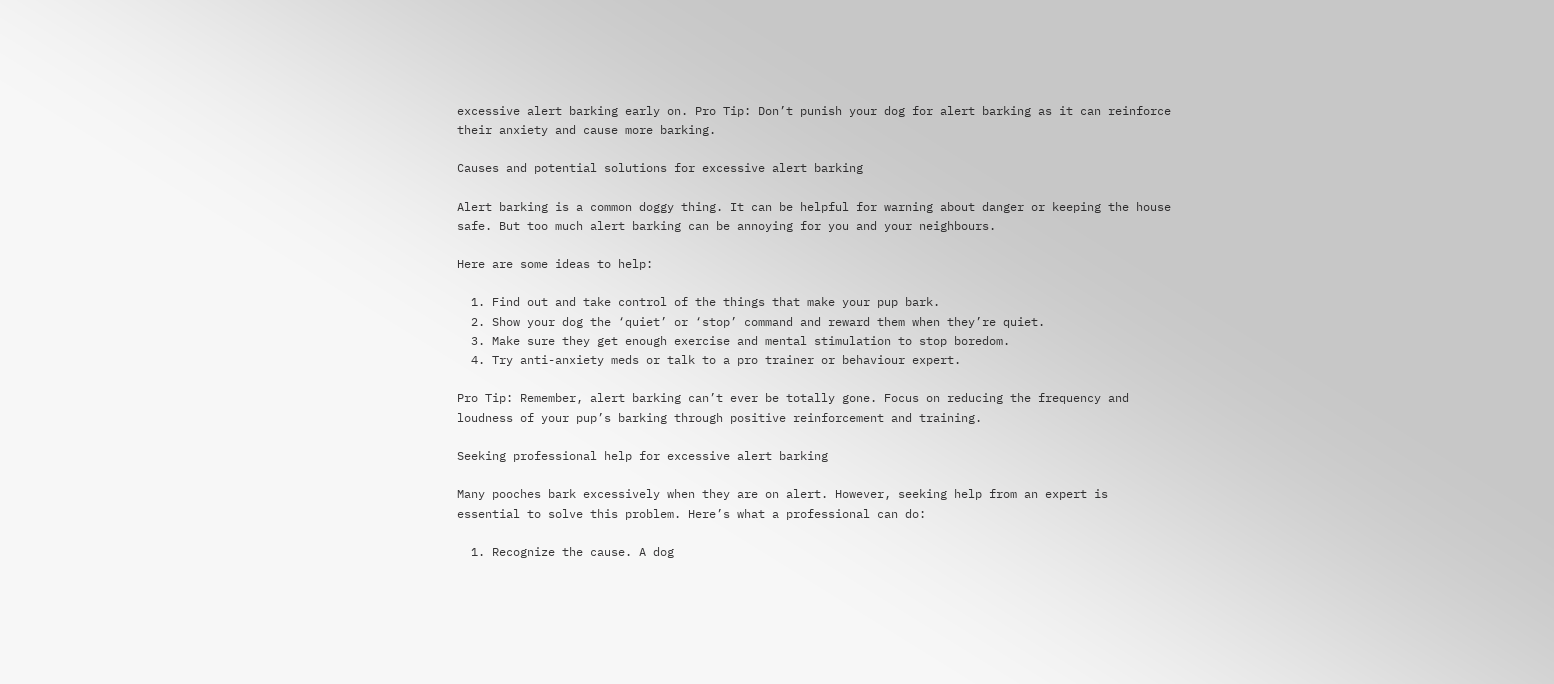excessive alert barking early on. Pro Tip: Don’t punish your dog for alert barking as it can reinforce their anxiety and cause more barking.

Causes and potential solutions for excessive alert barking

Alert barking is a common doggy thing. It can be helpful for warning about danger or keeping the house safe. But too much alert barking can be annoying for you and your neighbours.

Here are some ideas to help:

  1. Find out and take control of the things that make your pup bark.
  2. Show your dog the ‘quiet’ or ‘stop’ command and reward them when they’re quiet.
  3. Make sure they get enough exercise and mental stimulation to stop boredom.
  4. Try anti-anxiety meds or talk to a pro trainer or behaviour expert.

Pro Tip: Remember, alert barking can’t ever be totally gone. Focus on reducing the frequency and loudness of your pup’s barking through positive reinforcement and training.

Seeking professional help for excessive alert barking

Many pooches bark excessively when they are on alert. However, seeking help from an expert is essential to solve this problem. Here’s what a professional can do:

  1. Recognize the cause. A dog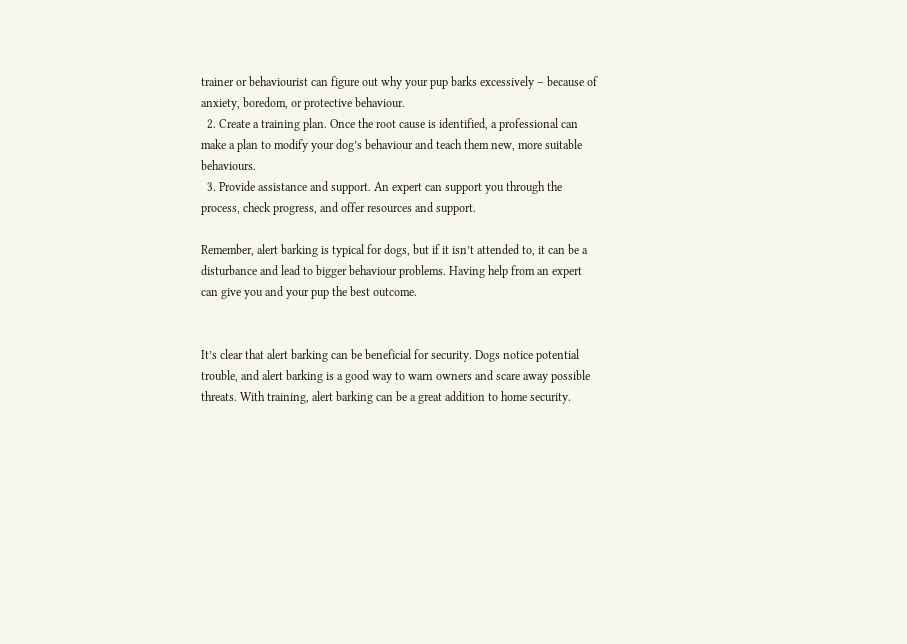trainer or behaviourist can figure out why your pup barks excessively – because of anxiety, boredom, or protective behaviour.
  2. Create a training plan. Once the root cause is identified, a professional can make a plan to modify your dog’s behaviour and teach them new, more suitable behaviours.
  3. Provide assistance and support. An expert can support you through the process, check progress, and offer resources and support.

Remember, alert barking is typical for dogs, but if it isn’t attended to, it can be a disturbance and lead to bigger behaviour problems. Having help from an expert can give you and your pup the best outcome.


It’s clear that alert barking can be beneficial for security. Dogs notice potential trouble, and alert barking is a good way to warn owners and scare away possible threats. With training, alert barking can be a great addition to home security.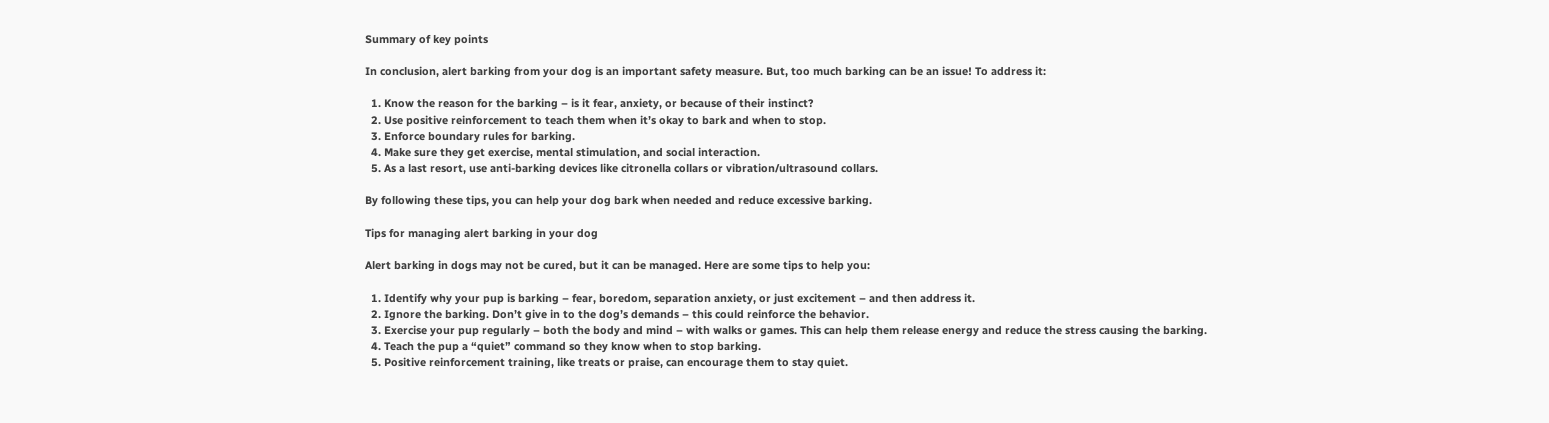Summary of key points

In conclusion, alert barking from your dog is an important safety measure. But, too much barking can be an issue! To address it:

  1. Know the reason for the barking – is it fear, anxiety, or because of their instinct?
  2. Use positive reinforcement to teach them when it’s okay to bark and when to stop.
  3. Enforce boundary rules for barking.
  4. Make sure they get exercise, mental stimulation, and social interaction.
  5. As a last resort, use anti-barking devices like citronella collars or vibration/ultrasound collars.

By following these tips, you can help your dog bark when needed and reduce excessive barking.

Tips for managing alert barking in your dog

Alert barking in dogs may not be cured, but it can be managed. Here are some tips to help you:

  1. Identify why your pup is barking – fear, boredom, separation anxiety, or just excitement – and then address it.
  2. Ignore the barking. Don’t give in to the dog’s demands – this could reinforce the behavior.
  3. Exercise your pup regularly – both the body and mind – with walks or games. This can help them release energy and reduce the stress causing the barking.
  4. Teach the pup a “quiet” command so they know when to stop barking.
  5. Positive reinforcement training, like treats or praise, can encourage them to stay quiet.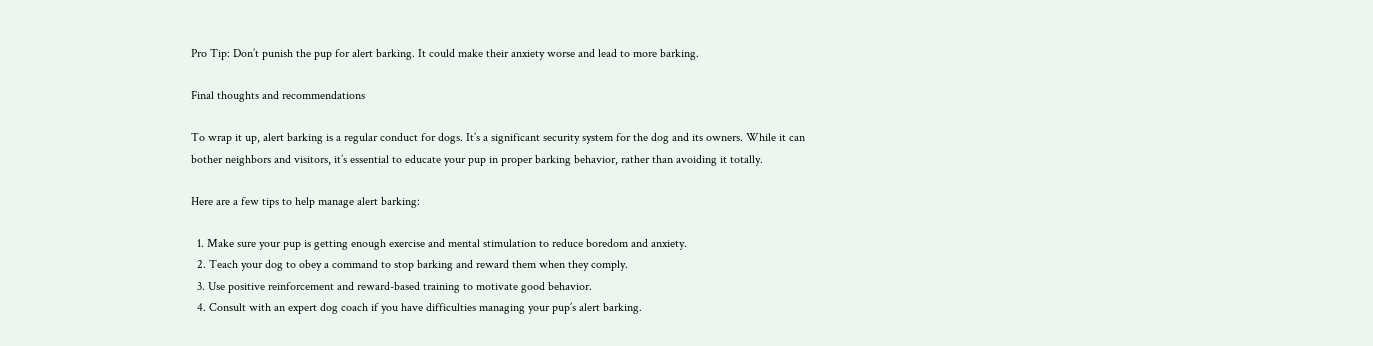Pro Tip: Don’t punish the pup for alert barking. It could make their anxiety worse and lead to more barking.

Final thoughts and recommendations

To wrap it up, alert barking is a regular conduct for dogs. It’s a significant security system for the dog and its owners. While it can bother neighbors and visitors, it’s essential to educate your pup in proper barking behavior, rather than avoiding it totally.

Here are a few tips to help manage alert barking:

  1. Make sure your pup is getting enough exercise and mental stimulation to reduce boredom and anxiety.
  2. Teach your dog to obey a command to stop barking and reward them when they comply.
  3. Use positive reinforcement and reward-based training to motivate good behavior.
  4. Consult with an expert dog coach if you have difficulties managing your pup’s alert barking.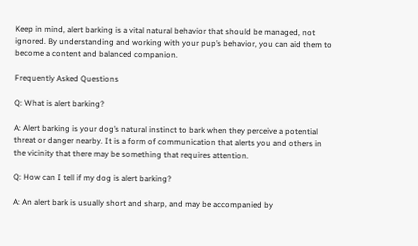Keep in mind, alert barking is a vital natural behavior that should be managed, not ignored. By understanding and working with your pup’s behavior, you can aid them to become a content and balanced companion.

Frequently Asked Questions

Q: What is alert barking?

A: Alert barking is your dog’s natural instinct to bark when they perceive a potential threat or danger nearby. It is a form of communication that alerts you and others in the vicinity that there may be something that requires attention.

Q: How can I tell if my dog is alert barking?

A: An alert bark is usually short and sharp, and may be accompanied by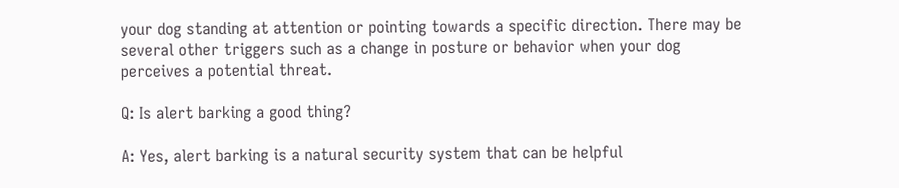your dog standing at attention or pointing towards a specific direction. There may be several other triggers such as a change in posture or behavior when your dog perceives a potential threat.

Q: Is alert barking a good thing?

A: Yes, alert barking is a natural security system that can be helpful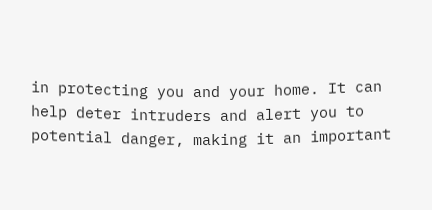in protecting you and your home. It can help deter intruders and alert you to potential danger, making it an important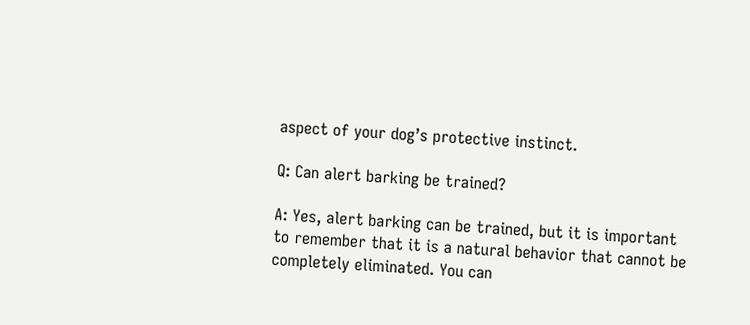aspect of your dog’s protective instinct.

Q: Can alert barking be trained?

A: Yes, alert barking can be trained, but it is important to remember that it is a natural behavior that cannot be completely eliminated. You can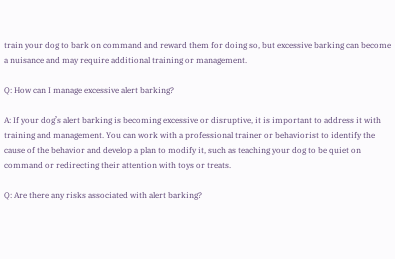train your dog to bark on command and reward them for doing so, but excessive barking can become a nuisance and may require additional training or management.

Q: How can I manage excessive alert barking?

A: If your dog’s alert barking is becoming excessive or disruptive, it is important to address it with training and management. You can work with a professional trainer or behaviorist to identify the cause of the behavior and develop a plan to modify it, such as teaching your dog to be quiet on command or redirecting their attention with toys or treats.

Q: Are there any risks associated with alert barking?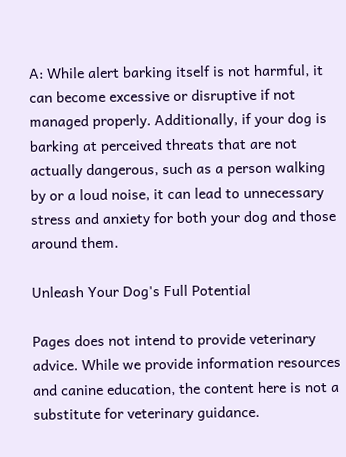A: While alert barking itself is not harmful, it can become excessive or disruptive if not managed properly. Additionally, if your dog is barking at perceived threats that are not actually dangerous, such as a person walking by or a loud noise, it can lead to unnecessary stress and anxiety for both your dog and those around them.

Unleash Your Dog's Full Potential

Pages does not intend to provide veterinary advice. While we provide information resources and canine education, the content here is not a substitute for veterinary guidance.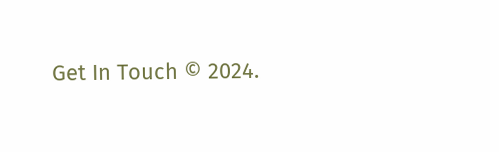Get In Touch © 2024.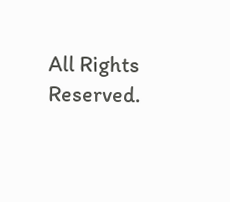All Rights Reserved.